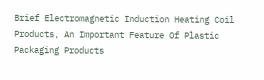Brief Electromagnetic Induction Heating Coil Products, An Important Feature Of Plastic Packaging Products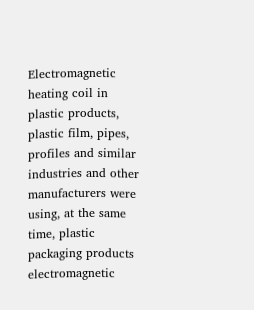Electromagnetic heating coil in plastic products, plastic film, pipes, profiles and similar industries and other manufacturers were using, at the same time, plastic packaging products electromagnetic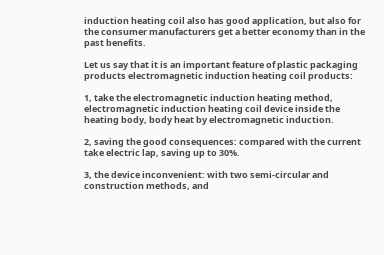induction heating coil also has good application, but also for the consumer manufacturers get a better economy than in the past benefits.

Let us say that it is an important feature of plastic packaging products electromagnetic induction heating coil products:

1, take the electromagnetic induction heating method, electromagnetic induction heating coil device inside the heating body, body heat by electromagnetic induction.

2, saving the good consequences: compared with the current take electric lap, saving up to 30%.

3, the device inconvenient: with two semi-circular and construction methods, and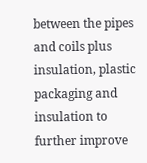between the pipes and coils plus insulation, plastic packaging and insulation to further improve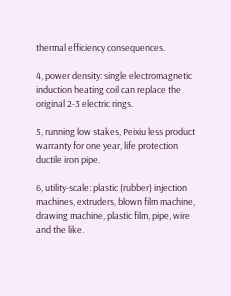thermal efficiency consequences.

4, power density: single electromagnetic induction heating coil can replace the original 2-3 electric rings.

5, running low stakes, Peixiu less product warranty for one year, life protection ductile iron pipe.

6, utility-scale: plastic (rubber) injection machines, extruders, blown film machine, drawing machine, plastic film, pipe, wire and the like.